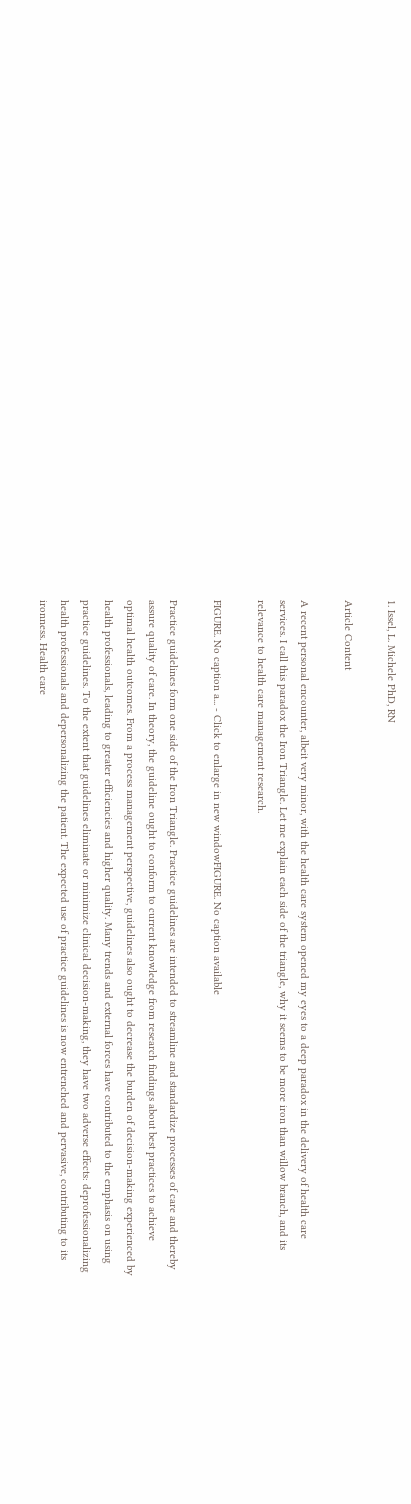1. Issel, L. Michele PhD, RN

Article Content

A recent personal encounter, albeit very minor, with the health care system opened my eyes to a deep paradox in the delivery of health care services. I call this paradox the Iron Triangle. Let me explain each side of the triangle, why it seems to be more iron than willow branch, and its relevance to health care management research.

FIGURE. No caption a... - Click to enlarge in new windowFIGURE. No caption available

Practice guidelines form one side of the Iron Triangle. Practice guidelines are intended to streamline and standardize processes of care and thereby assure quality of care. In theory, the guideline ought to conform to current knowledge from research findings about best practices to achieve optimal health outcomes. From a process management perspective, guidelines also ought to decrease the burden of decision-making experienced by health professionals, leading to greater efficiencies and higher quality. Many trends and external forces have contributed to the emphasis on using practice guidelines. To the extent that guidelines eliminate or minimize clinical decision-making, they have two adverse effects: deprofessionalizing health professionals and depersonalizing the patient. The expected use of practice guidelines is now entrenched and pervasive, contributing to its ironness. Health care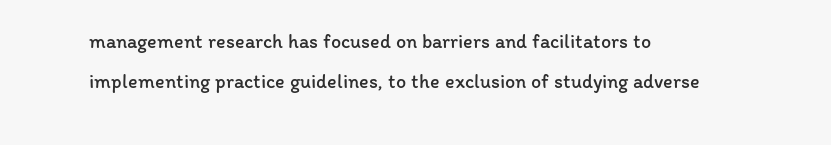management research has focused on barriers and facilitators to implementing practice guidelines, to the exclusion of studying adverse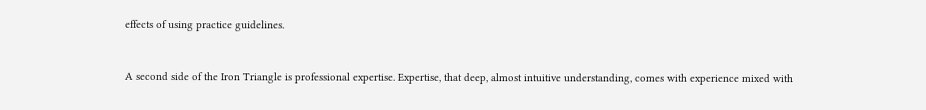effects of using practice guidelines.


A second side of the Iron Triangle is professional expertise. Expertise, that deep, almost intuitive understanding, comes with experience mixed with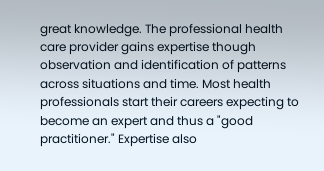great knowledge. The professional health care provider gains expertise though observation and identification of patterns across situations and time. Most health professionals start their careers expecting to become an expert and thus a "good practitioner." Expertise also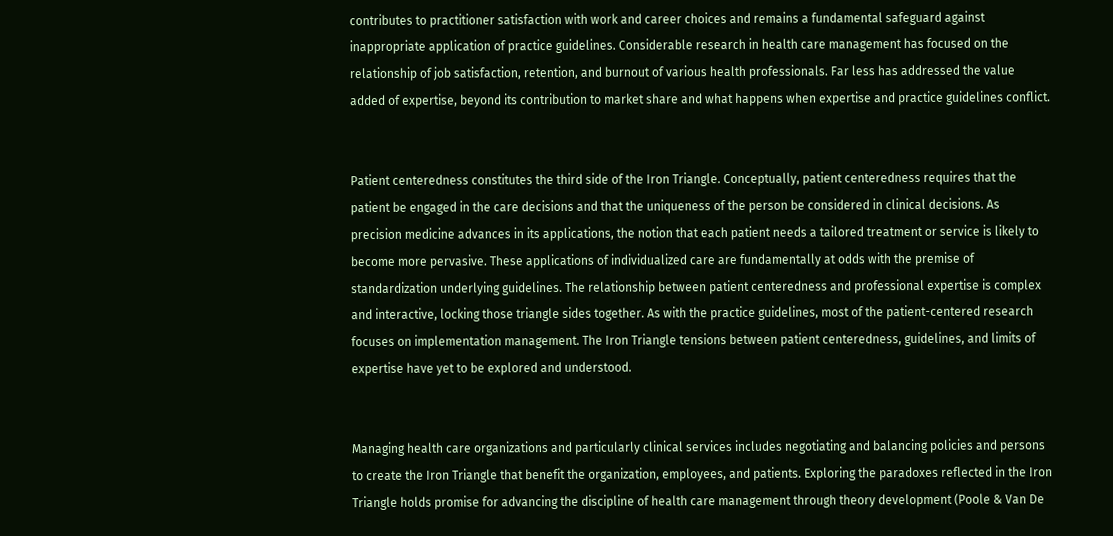contributes to practitioner satisfaction with work and career choices and remains a fundamental safeguard against inappropriate application of practice guidelines. Considerable research in health care management has focused on the relationship of job satisfaction, retention, and burnout of various health professionals. Far less has addressed the value added of expertise, beyond its contribution to market share and what happens when expertise and practice guidelines conflict.


Patient centeredness constitutes the third side of the Iron Triangle. Conceptually, patient centeredness requires that the patient be engaged in the care decisions and that the uniqueness of the person be considered in clinical decisions. As precision medicine advances in its applications, the notion that each patient needs a tailored treatment or service is likely to become more pervasive. These applications of individualized care are fundamentally at odds with the premise of standardization underlying guidelines. The relationship between patient centeredness and professional expertise is complex and interactive, locking those triangle sides together. As with the practice guidelines, most of the patient-centered research focuses on implementation management. The Iron Triangle tensions between patient centeredness, guidelines, and limits of expertise have yet to be explored and understood.


Managing health care organizations and particularly clinical services includes negotiating and balancing policies and persons to create the Iron Triangle that benefit the organization, employees, and patients. Exploring the paradoxes reflected in the Iron Triangle holds promise for advancing the discipline of health care management through theory development (Poole & Van De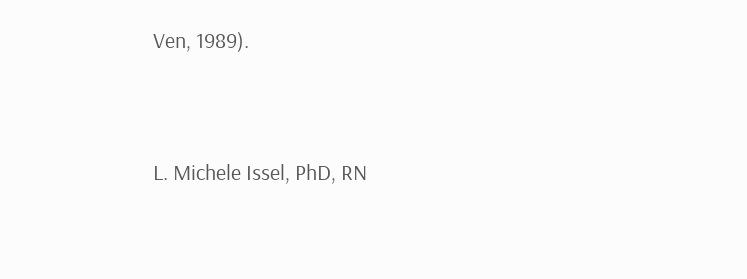Ven, 1989).


L. Michele Issel, PhD, RN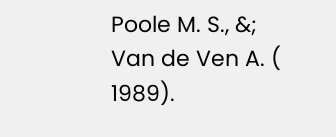Poole M. S., &; Van de Ven A. ( 1989).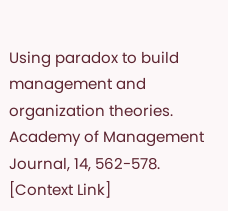Using paradox to build management and organization theories. Academy of Management Journal, 14, 562-578. [Context Link]